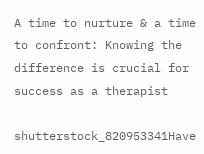A time to nurture & a time to confront: Knowing the difference is crucial for success as a therapist

shutterstock_820953341Have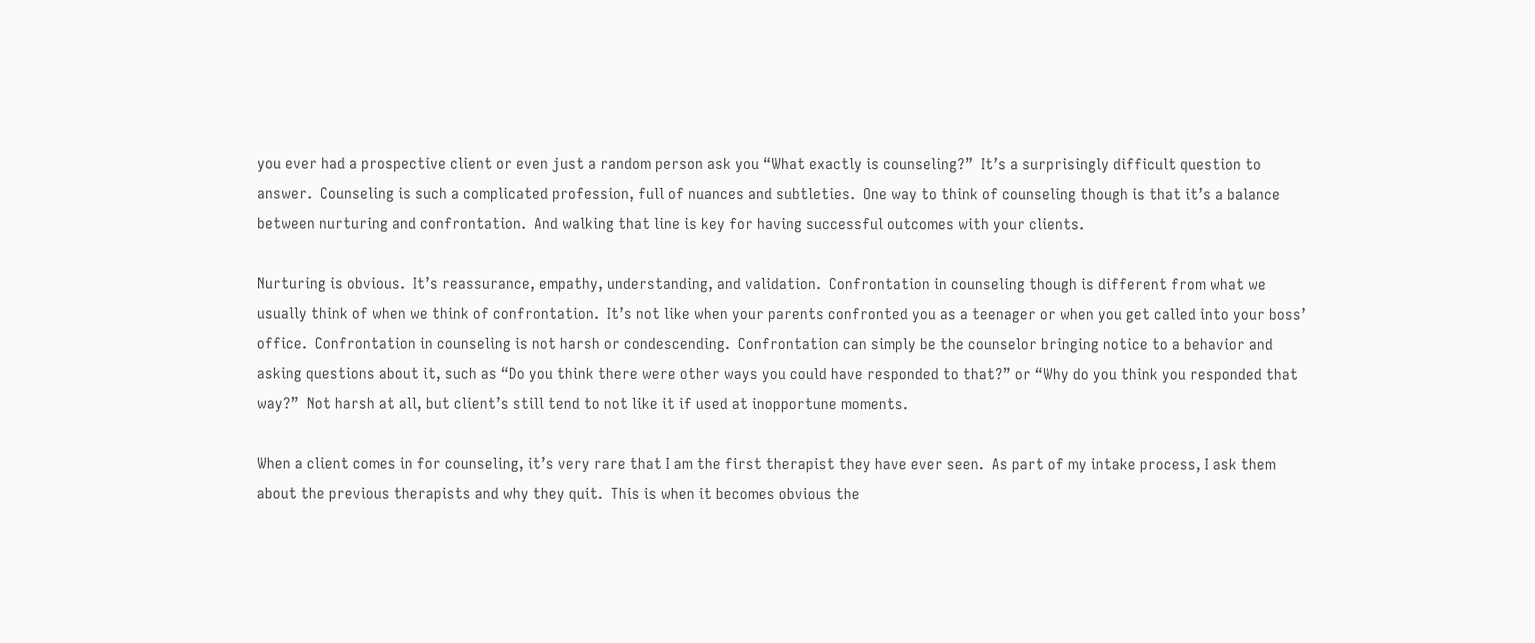you ever had a prospective client or even just a random person ask you “What exactly is counseling?”  It’s a surprisingly difficult question to answer.  Counseling is such a complicated profession, full of nuances and subtleties.  One way to think of counseling though is that it’s a balance between nurturing and confrontation.  And walking that line is key for having successful outcomes with your clients.

Nurturing is obvious.  It’s reassurance, empathy, understanding, and validation.  Confrontation in counseling though is different from what we usually think of when we think of confrontation.  It’s not like when your parents confronted you as a teenager or when you get called into your boss’ office.  Confrontation in counseling is not harsh or condescending.  Confrontation can simply be the counselor bringing notice to a behavior and asking questions about it, such as “Do you think there were other ways you could have responded to that?” or “Why do you think you responded that way?”  Not harsh at all, but client’s still tend to not like it if used at inopportune moments.

When a client comes in for counseling, it’s very rare that I am the first therapist they have ever seen.  As part of my intake process, I ask them about the previous therapists and why they quit.  This is when it becomes obvious the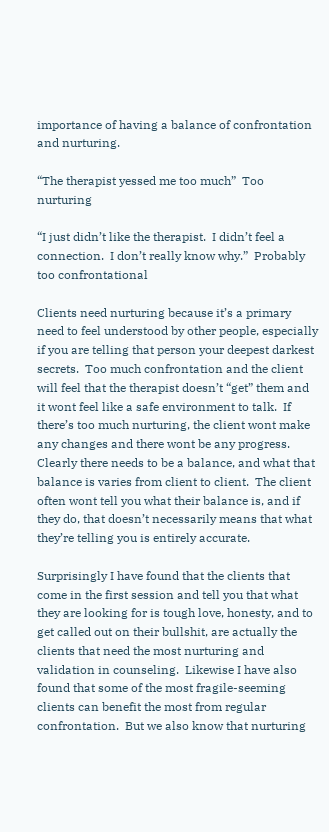importance of having a balance of confrontation and nurturing.

“The therapist yessed me too much”  Too nurturing

“I just didn’t like the therapist.  I didn’t feel a connection.  I don’t really know why.”  Probably too confrontational

Clients need nurturing because it’s a primary need to feel understood by other people, especially if you are telling that person your deepest darkest secrets.  Too much confrontation and the client will feel that the therapist doesn’t “get” them and it wont feel like a safe environment to talk.  If there’s too much nurturing, the client wont make any changes and there wont be any progress.  Clearly there needs to be a balance, and what that balance is varies from client to client.  The client often wont tell you what their balance is, and if they do, that doesn’t necessarily means that what they’re telling you is entirely accurate.

Surprisingly I have found that the clients that come in the first session and tell you that what they are looking for is tough love, honesty, and to get called out on their bullshit, are actually the clients that need the most nurturing and validation in counseling.  Likewise I have also found that some of the most fragile-seeming clients can benefit the most from regular confrontation.  But we also know that nurturing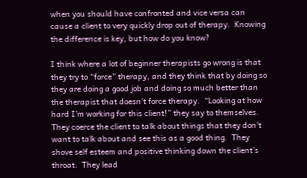when you should have confronted and vice versa can cause a client to very quickly drop out of therapy.  Knowing the difference is key, but how do you know?

I think where a lot of beginner therapists go wrong is that they try to “force” therapy, and they think that by doing so they are doing a good job and doing so much better than the therapist that doesn’t force therapy.  “Looking at how hard I’m working for this client!” they say to themselves.  They coerce the client to talk about things that they don’t want to talk about and see this as a good thing.  They shove self esteem and positive thinking down the client’s throat.  They lead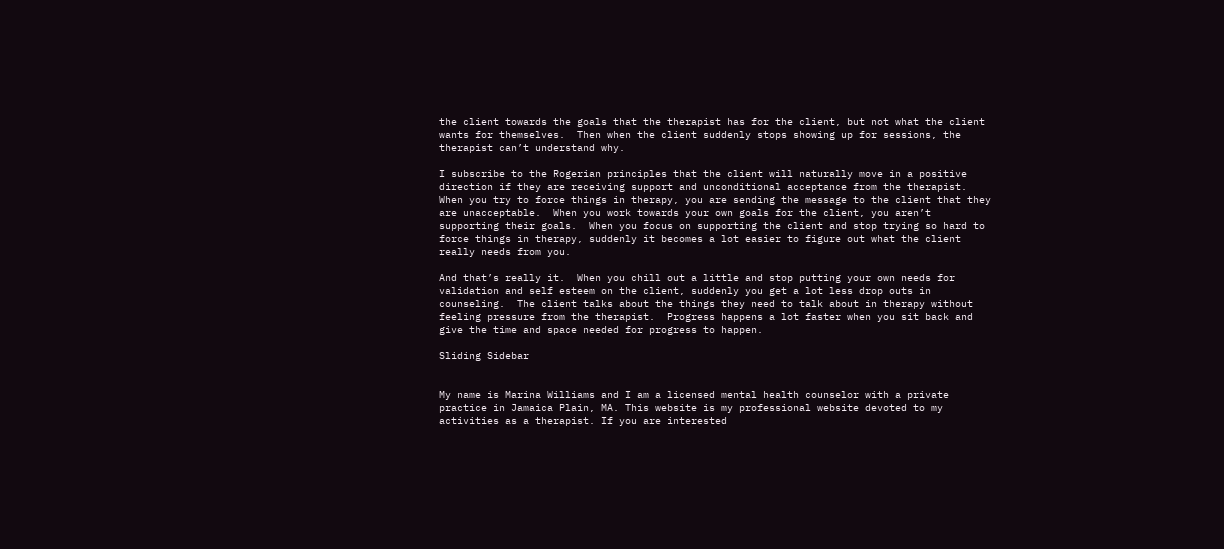the client towards the goals that the therapist has for the client, but not what the client wants for themselves.  Then when the client suddenly stops showing up for sessions, the therapist can’t understand why.

I subscribe to the Rogerian principles that the client will naturally move in a positive direction if they are receiving support and unconditional acceptance from the therapist.  When you try to force things in therapy, you are sending the message to the client that they are unacceptable.  When you work towards your own goals for the client, you aren’t supporting their goals.  When you focus on supporting the client and stop trying so hard to force things in therapy, suddenly it becomes a lot easier to figure out what the client really needs from you.

And that’s really it.  When you chill out a little and stop putting your own needs for validation and self esteem on the client, suddenly you get a lot less drop outs in counseling.  The client talks about the things they need to talk about in therapy without feeling pressure from the therapist.  Progress happens a lot faster when you sit back and give the time and space needed for progress to happen.

Sliding Sidebar


My name is Marina Williams and I am a licensed mental health counselor with a private practice in Jamaica Plain, MA. This website is my professional website devoted to my activities as a therapist. If you are interested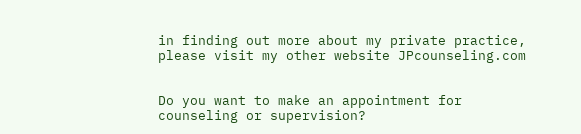in finding out more about my private practice, please visit my other website JPcounseling.com


Do you want to make an appointment for counseling or supervision?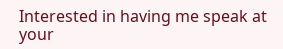Interested in having me speak at your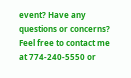event? Have any questions or concerns? Feel free to contact me at 774-240-5550 or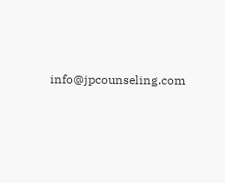info@jpcounseling.com